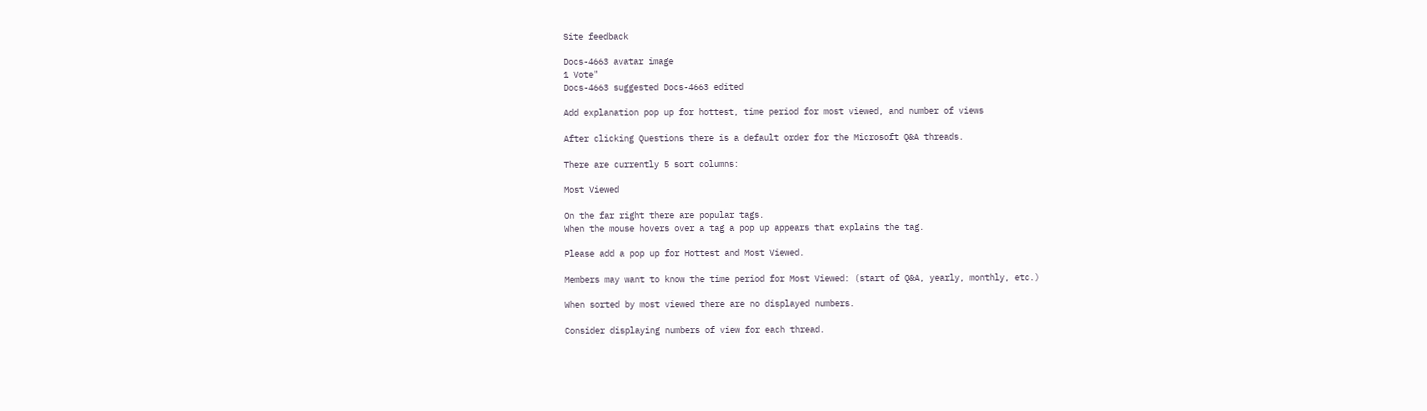Site feedback

Docs-4663 avatar image
1 Vote"
Docs-4663 suggested Docs-4663 edited

Add explanation pop up for hottest, time period for most viewed, and number of views

After clicking Questions there is a default order for the Microsoft Q&A threads.

There are currently 5 sort columns:

Most Viewed

On the far right there are popular tags.
When the mouse hovers over a tag a pop up appears that explains the tag.

Please add a pop up for Hottest and Most Viewed.

Members may want to know the time period for Most Viewed: (start of Q&A, yearly, monthly, etc.)

When sorted by most viewed there are no displayed numbers.

Consider displaying numbers of view for each thread.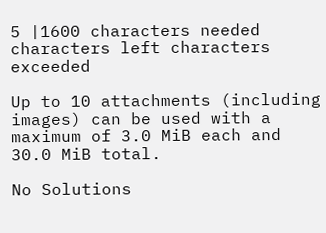5 |1600 characters needed characters left characters exceeded

Up to 10 attachments (including images) can be used with a maximum of 3.0 MiB each and 30.0 MiB total.

No Solutions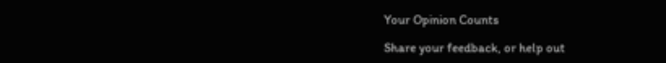Your Opinion Counts

Share your feedback, or help out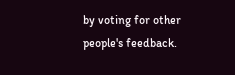by voting for other people's feedback.